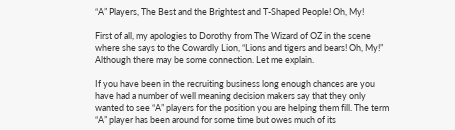“A” Players, The Best and the Brightest and T-Shaped People! Oh, My!

First of all, my apologies to Dorothy from The Wizard of OZ in the scene where she says to the Cowardly Lion, “Lions and tigers and bears! Oh, My!” Although there may be some connection. Let me explain.

If you have been in the recruiting business long enough chances are you have had a number of well meaning decision makers say that they only wanted to see “A” players for the position you are helping them fill. The term “A” player has been around for some time but owes much of its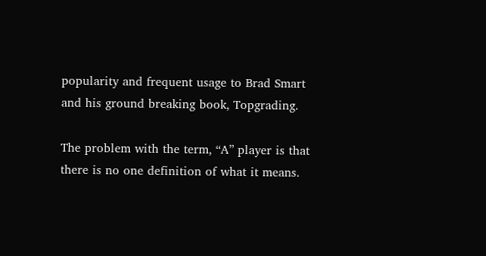popularity and frequent usage to Brad Smart and his ground breaking book, Topgrading.

The problem with the term, “A” player is that there is no one definition of what it means.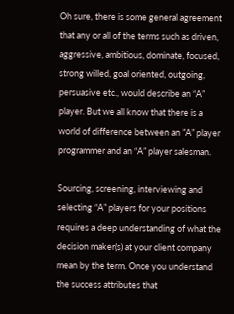Oh sure, there is some general agreement that any or all of the terms such as driven, aggressive, ambitious, dominate, focused, strong willed, goal oriented, outgoing, persuasive etc., would describe an “A” player. But we all know that there is a world of difference between an ”A” player programmer and an “A” player salesman.

Sourcing, screening, interviewing and selecting “A” players for your positions requires a deep understanding of what the decision maker(s) at your client company mean by the term. Once you understand the success attributes that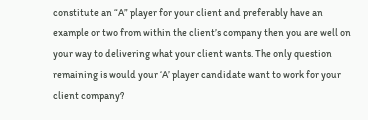constitute an “A” player for your client and preferably have an example or two from within the client’s company then you are well on your way to delivering what your client wants. The only question remaining is would your ‘A’ player candidate want to work for your client company?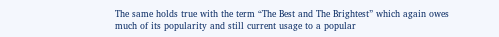The same holds true with the term “The Best and The Brightest” which again owes much of its popularity and still current usage to a popular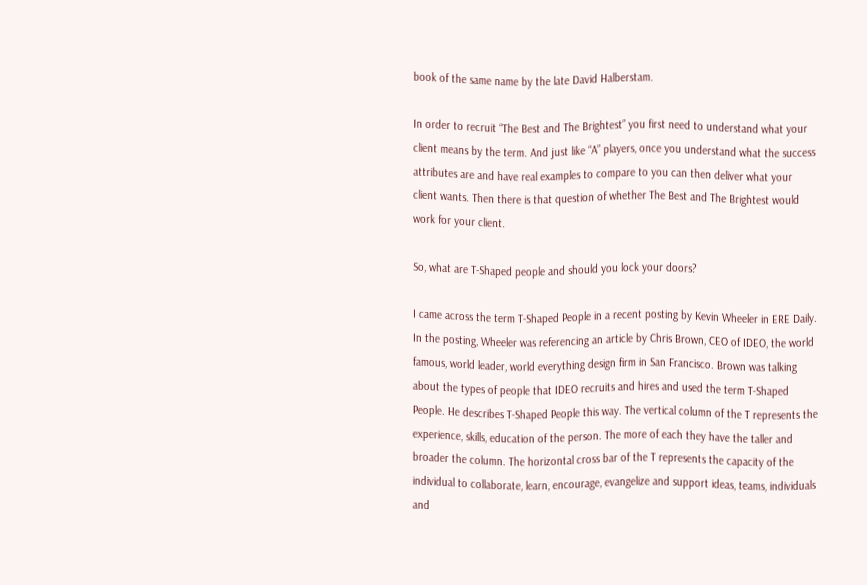book of the same name by the late David Halberstam.

In order to recruit “The Best and The Brightest” you first need to understand what your client means by the term. And just like “A” players, once you understand what the success attributes are and have real examples to compare to you can then deliver what your client wants. Then there is that question of whether The Best and The Brightest would work for your client.

So, what are T-Shaped people and should you lock your doors?

I came across the term T-Shaped People in a recent posting by Kevin Wheeler in ERE Daily. In the posting, Wheeler was referencing an article by Chris Brown, CEO of IDEO, the world famous, world leader, world everything design firm in San Francisco. Brown was talking about the types of people that IDEO recruits and hires and used the term T-Shaped People. He describes T-Shaped People this way. The vertical column of the T represents the experience, skills, education of the person. The more of each they have the taller and broader the column. The horizontal cross bar of the T represents the capacity of the individual to collaborate, learn, encourage, evangelize and support ideas, teams, individuals and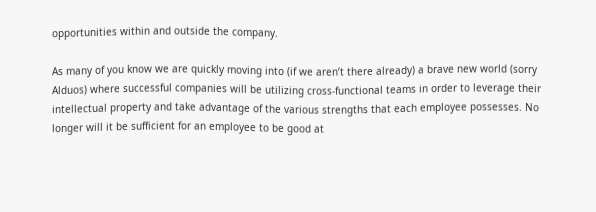opportunities within and outside the company.

As many of you know we are quickly moving into (if we aren’t there already) a brave new world (sorry Alduos) where successful companies will be utilizing cross-functional teams in order to leverage their intellectual property and take advantage of the various strengths that each employee possesses. No longer will it be sufficient for an employee to be good at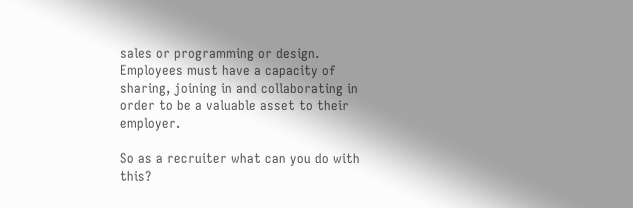sales or programming or design. Employees must have a capacity of sharing, joining in and collaborating in order to be a valuable asset to their employer.

So as a recruiter what can you do with this?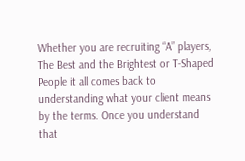Whether you are recruiting “A” players, The Best and the Brightest or T-Shaped People it all comes back to understanding what your client means by the terms. Once you understand that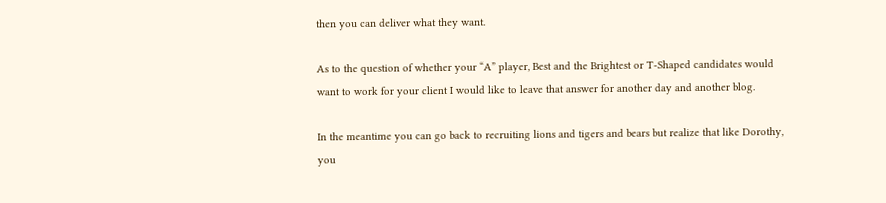then you can deliver what they want.

As to the question of whether your “A” player, Best and the Brightest or T-Shaped candidates would want to work for your client I would like to leave that answer for another day and another blog.

In the meantime you can go back to recruiting lions and tigers and bears but realize that like Dorothy, you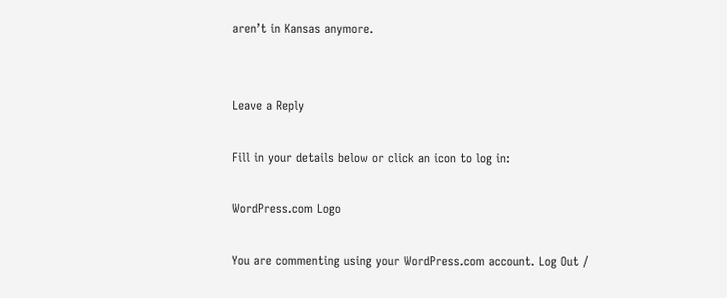aren’t in Kansas anymore.


Leave a Reply

Fill in your details below or click an icon to log in:

WordPress.com Logo

You are commenting using your WordPress.com account. Log Out /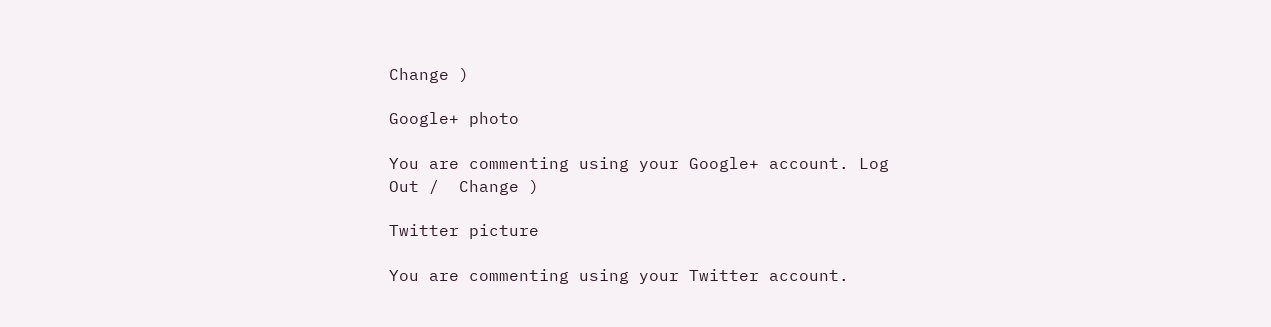Change )

Google+ photo

You are commenting using your Google+ account. Log Out /  Change )

Twitter picture

You are commenting using your Twitter account.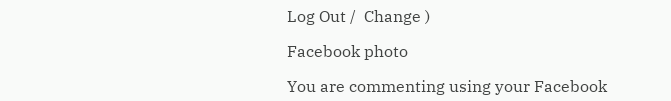Log Out /  Change )

Facebook photo

You are commenting using your Facebook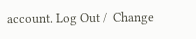account. Log Out /  Change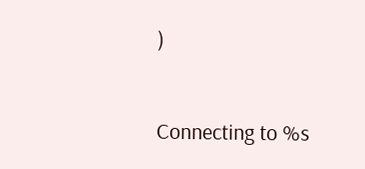)


Connecting to %s